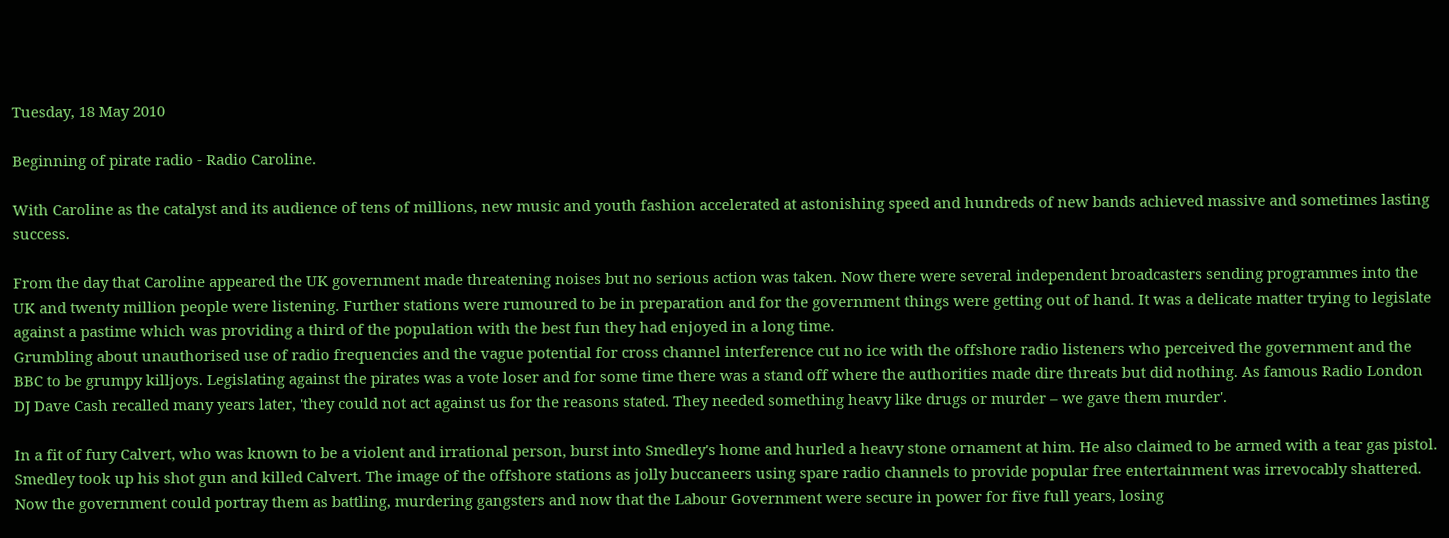Tuesday, 18 May 2010

Beginning of pirate radio - Radio Caroline.

With Caroline as the catalyst and its audience of tens of millions, new music and youth fashion accelerated at astonishing speed and hundreds of new bands achieved massive and sometimes lasting success.

From the day that Caroline appeared the UK government made threatening noises but no serious action was taken. Now there were several independent broadcasters sending programmes into the UK and twenty million people were listening. Further stations were rumoured to be in preparation and for the government things were getting out of hand. It was a delicate matter trying to legislate against a pastime which was providing a third of the population with the best fun they had enjoyed in a long time.
Grumbling about unauthorised use of radio frequencies and the vague potential for cross channel interference cut no ice with the offshore radio listeners who perceived the government and the BBC to be grumpy killjoys. Legislating against the pirates was a vote loser and for some time there was a stand off where the authorities made dire threats but did nothing. As famous Radio London DJ Dave Cash recalled many years later, 'they could not act against us for the reasons stated. They needed something heavy like drugs or murder – we gave them murder'.

In a fit of fury Calvert, who was known to be a violent and irrational person, burst into Smedley's home and hurled a heavy stone ornament at him. He also claimed to be armed with a tear gas pistol. Smedley took up his shot gun and killed Calvert. The image of the offshore stations as jolly buccaneers using spare radio channels to provide popular free entertainment was irrevocably shattered. Now the government could portray them as battling, murdering gangsters and now that the Labour Government were secure in power for five full years, losing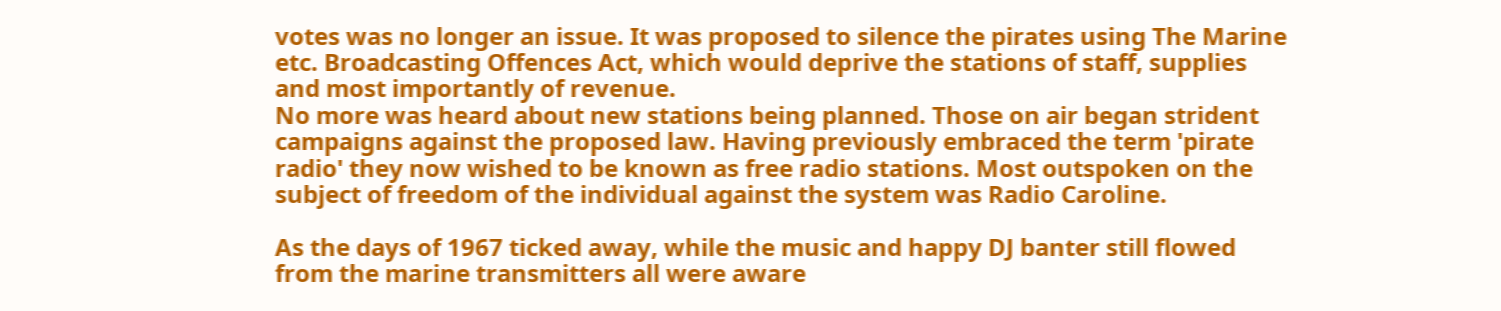votes was no longer an issue. It was proposed to silence the pirates using The Marine etc. Broadcasting Offences Act, which would deprive the stations of staff, supplies and most importantly of revenue.
No more was heard about new stations being planned. Those on air began strident campaigns against the proposed law. Having previously embraced the term 'pirate radio' they now wished to be known as free radio stations. Most outspoken on the subject of freedom of the individual against the system was Radio Caroline.

As the days of 1967 ticked away, while the music and happy DJ banter still flowed from the marine transmitters all were aware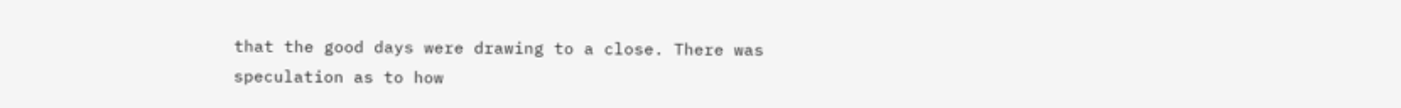that the good days were drawing to a close. There was speculation as to how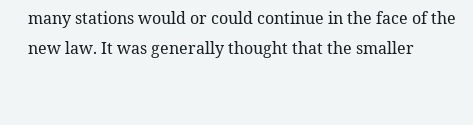many stations would or could continue in the face of the new law. It was generally thought that the smaller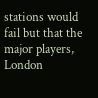stations would fail but that the major players, London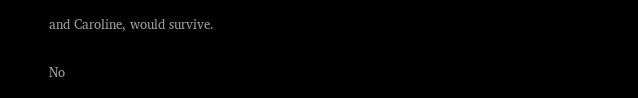and Caroline, would survive.

No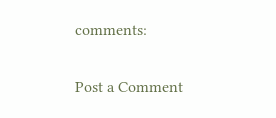comments:

Post a Comment